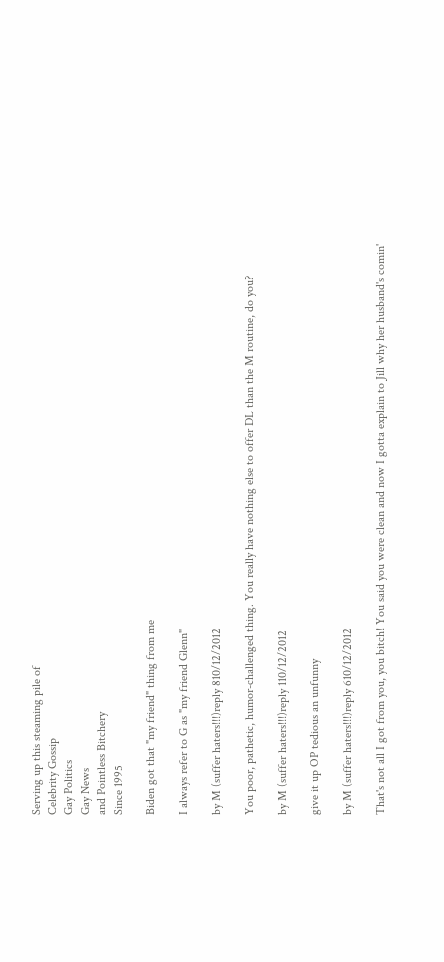Serving up this steaming pile of
Celebrity Gossip
Gay Politics
Gay News
and Pointless Bitchery
Since 1995

Biden got that "my friend" thing from me

I always refer to G as "my friend Glenn"

by M (suffer haters!!!)reply 810/12/2012

You poor, pathetic, humor-challenged thing. You really have nothing else to offer DL than the M routine, do you?

by M (suffer haters!!!)reply 110/12/2012

give it up OP tedious an unfunny

by M (suffer haters!!!)reply 610/12/2012

That's not all I got from you, you bitch! You said you were clean and now I gotta explain to Jill why her husband's comin'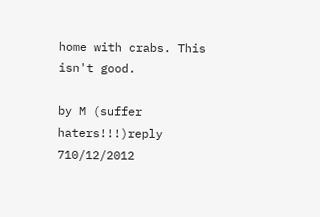home with crabs. This isn't good.

by M (suffer haters!!!)reply 710/12/2012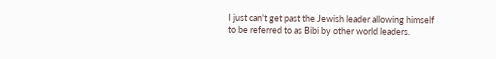I just can't get past the Jewish leader allowing himself to be referred to as Bibi by other world leaders.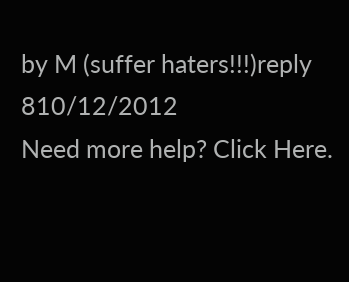by M (suffer haters!!!)reply 810/12/2012
Need more help? Click Here.